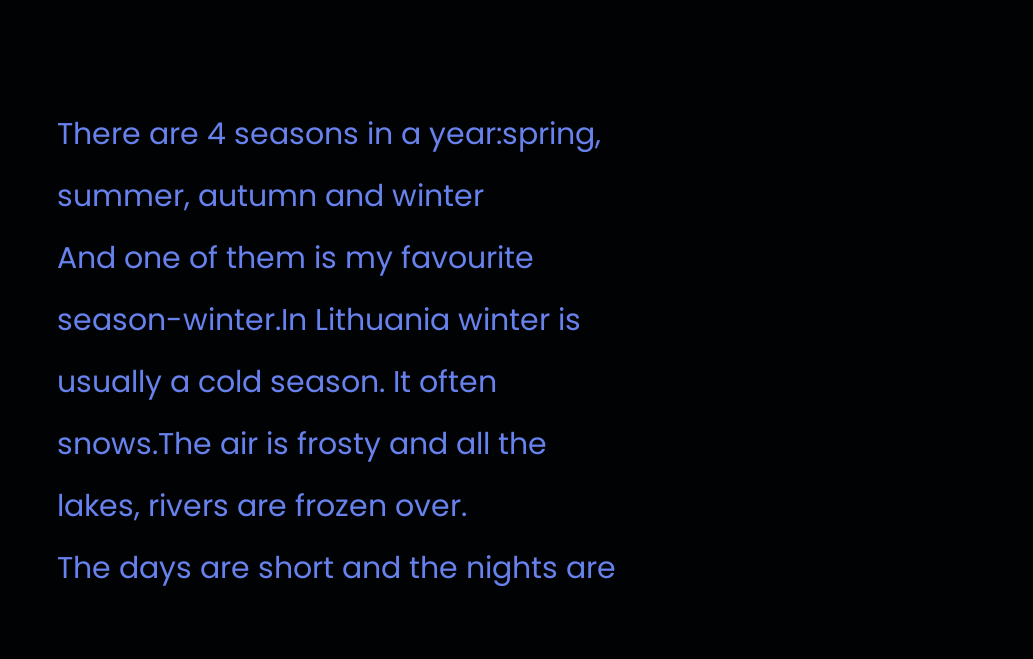There are 4 seasons in a year:spring, summer, autumn and winter
And one of them is my favourite season-winter.In Lithuania winter is usually a cold season. It often snows.The air is frosty and all the lakes, rivers are frozen over.
The days are short and the nights are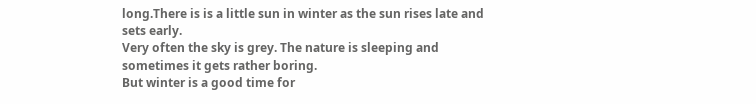long.There is is a little sun in winter as the sun rises late and sets early.
Very often the sky is grey. The nature is sleeping and sometimes it gets rather boring.
But winter is a good time for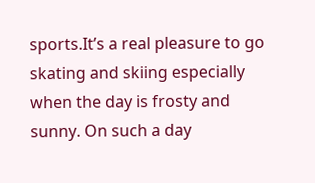sports.It’s a real pleasure to go skating and skiing especially when the day is frosty and sunny. On such a day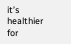it’s healthier for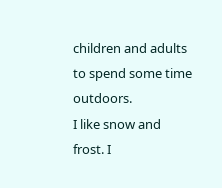children and adults to spend some time outdoors.
I like snow and frost. I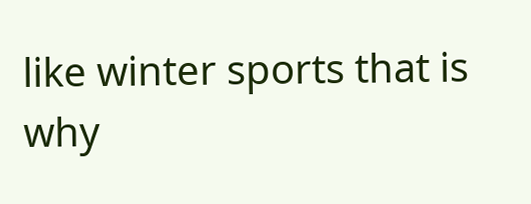like winter sports that is why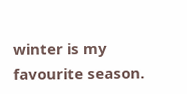winter is my favourite season.